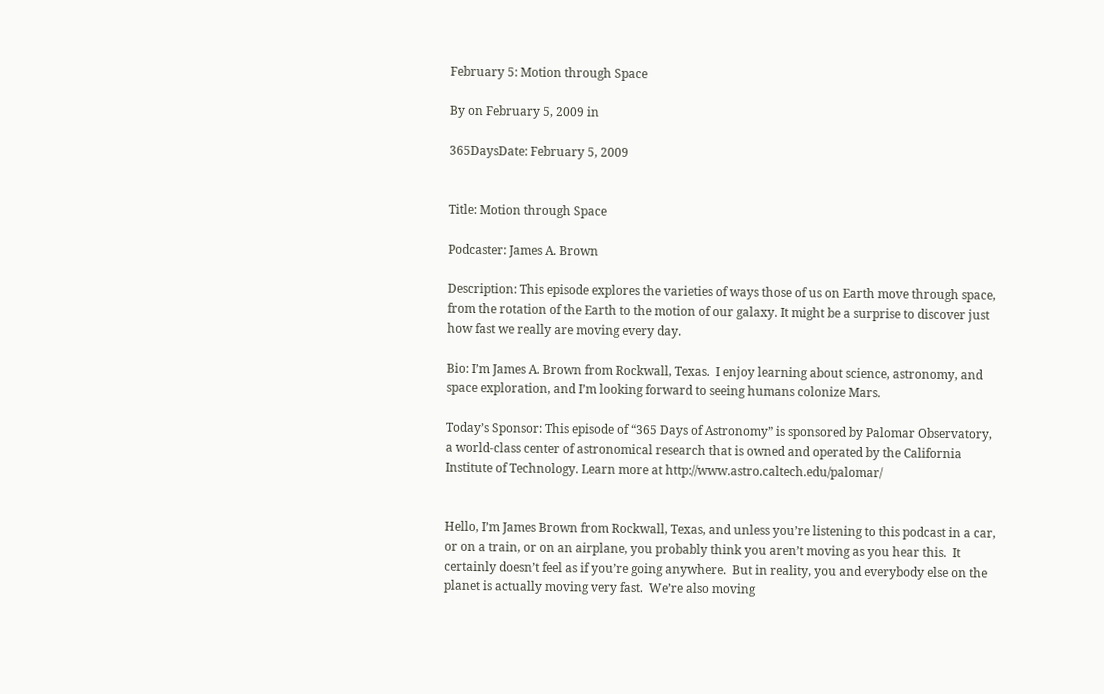February 5: Motion through Space

By on February 5, 2009 in

365DaysDate: February 5, 2009


Title: Motion through Space

Podcaster: James A. Brown

Description: This episode explores the varieties of ways those of us on Earth move through space, from the rotation of the Earth to the motion of our galaxy. It might be a surprise to discover just how fast we really are moving every day.

Bio: I’m James A. Brown from Rockwall, Texas.  I enjoy learning about science, astronomy, and space exploration, and I’m looking forward to seeing humans colonize Mars.

Today’s Sponsor: This episode of “365 Days of Astronomy” is sponsored by Palomar Observatory, a world-class center of astronomical research that is owned and operated by the California Institute of Technology. Learn more at http://www.astro.caltech.edu/palomar/


Hello, I’m James Brown from Rockwall, Texas, and unless you’re listening to this podcast in a car, or on a train, or on an airplane, you probably think you aren’t moving as you hear this.  It certainly doesn’t feel as if you’re going anywhere.  But in reality, you and everybody else on the planet is actually moving very fast.  We’re also moving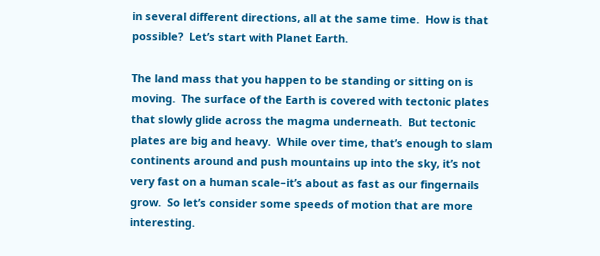in several different directions, all at the same time.  How is that possible?  Let’s start with Planet Earth.

The land mass that you happen to be standing or sitting on is moving.  The surface of the Earth is covered with tectonic plates that slowly glide across the magma underneath.  But tectonic plates are big and heavy.  While over time, that’s enough to slam continents around and push mountains up into the sky, it’s not very fast on a human scale–it’s about as fast as our fingernails grow.  So let’s consider some speeds of motion that are more interesting.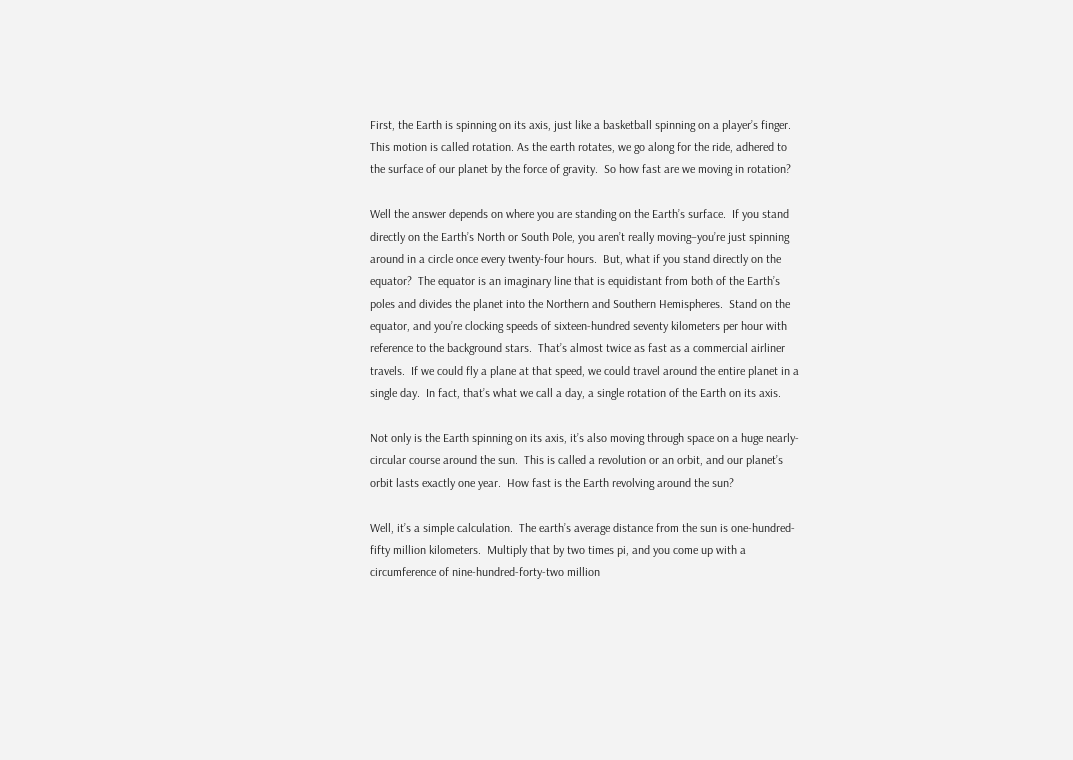First, the Earth is spinning on its axis, just like a basketball spinning on a player’s finger.  This motion is called rotation. As the earth rotates, we go along for the ride, adhered to the surface of our planet by the force of gravity.  So how fast are we moving in rotation?

Well the answer depends on where you are standing on the Earth’s surface.  If you stand directly on the Earth’s North or South Pole, you aren’t really moving–you’re just spinning around in a circle once every twenty-four hours.  But, what if you stand directly on the equator?  The equator is an imaginary line that is equidistant from both of the Earth’s poles and divides the planet into the Northern and Southern Hemispheres.  Stand on the equator, and you’re clocking speeds of sixteen-hundred seventy kilometers per hour with reference to the background stars.  That’s almost twice as fast as a commercial airliner travels.  If we could fly a plane at that speed, we could travel around the entire planet in a single day.  In fact, that’s what we call a day, a single rotation of the Earth on its axis.

Not only is the Earth spinning on its axis, it’s also moving through space on a huge nearly-circular course around the sun.  This is called a revolution or an orbit, and our planet’s orbit lasts exactly one year.  How fast is the Earth revolving around the sun?

Well, it’s a simple calculation.  The earth’s average distance from the sun is one-hundred-fifty million kilometers.  Multiply that by two times pi, and you come up with a circumference of nine-hundred-forty-two million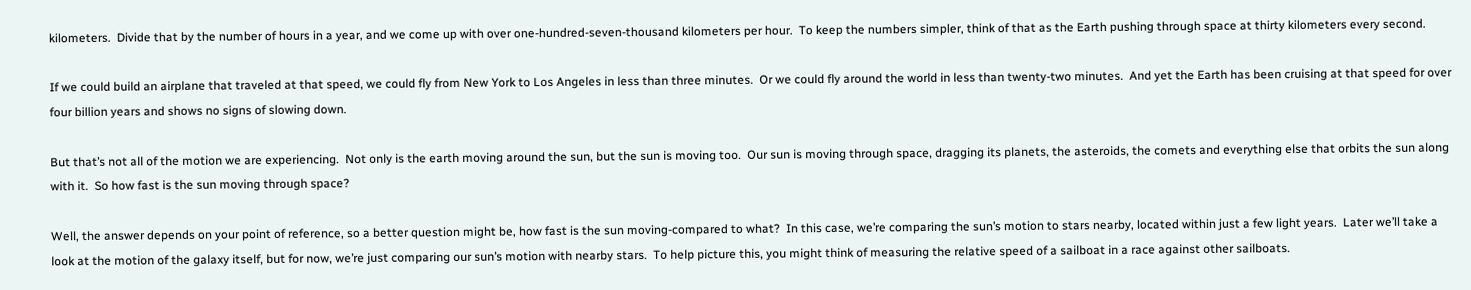kilometers.  Divide that by the number of hours in a year, and we come up with over one-hundred-seven-thousand kilometers per hour.  To keep the numbers simpler, think of that as the Earth pushing through space at thirty kilometers every second.

If we could build an airplane that traveled at that speed, we could fly from New York to Los Angeles in less than three minutes.  Or we could fly around the world in less than twenty-two minutes.  And yet the Earth has been cruising at that speed for over four billion years and shows no signs of slowing down.

But that’s not all of the motion we are experiencing.  Not only is the earth moving around the sun, but the sun is moving too.  Our sun is moving through space, dragging its planets, the asteroids, the comets and everything else that orbits the sun along with it.  So how fast is the sun moving through space?

Well, the answer depends on your point of reference, so a better question might be, how fast is the sun moving-compared to what?  In this case, we’re comparing the sun’s motion to stars nearby, located within just a few light years.  Later we’ll take a look at the motion of the galaxy itself, but for now, we’re just comparing our sun’s motion with nearby stars.  To help picture this, you might think of measuring the relative speed of a sailboat in a race against other sailboats.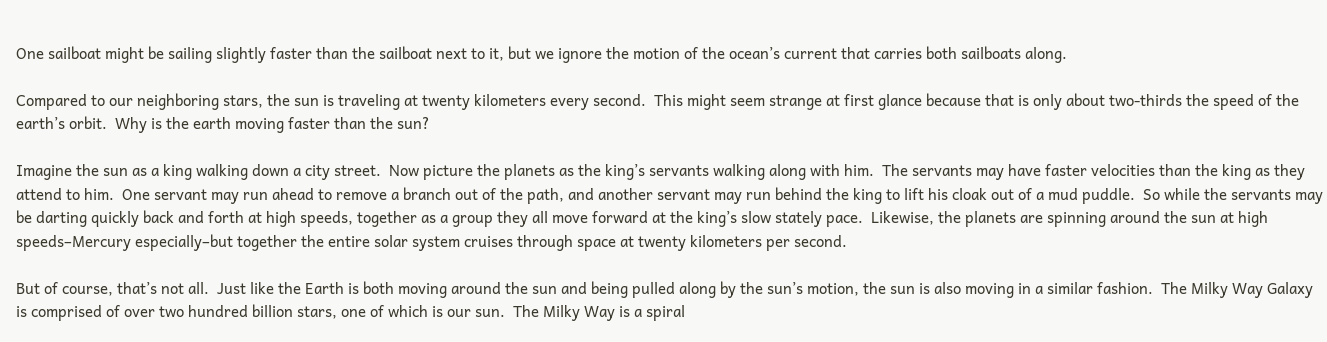One sailboat might be sailing slightly faster than the sailboat next to it, but we ignore the motion of the ocean’s current that carries both sailboats along.

Compared to our neighboring stars, the sun is traveling at twenty kilometers every second.  This might seem strange at first glance because that is only about two-thirds the speed of the earth’s orbit.  Why is the earth moving faster than the sun?

Imagine the sun as a king walking down a city street.  Now picture the planets as the king’s servants walking along with him.  The servants may have faster velocities than the king as they attend to him.  One servant may run ahead to remove a branch out of the path, and another servant may run behind the king to lift his cloak out of a mud puddle.  So while the servants may be darting quickly back and forth at high speeds, together as a group they all move forward at the king’s slow stately pace.  Likewise, the planets are spinning around the sun at high speeds–Mercury especially–but together the entire solar system cruises through space at twenty kilometers per second.

But of course, that’s not all.  Just like the Earth is both moving around the sun and being pulled along by the sun’s motion, the sun is also moving in a similar fashion.  The Milky Way Galaxy is comprised of over two hundred billion stars, one of which is our sun.  The Milky Way is a spiral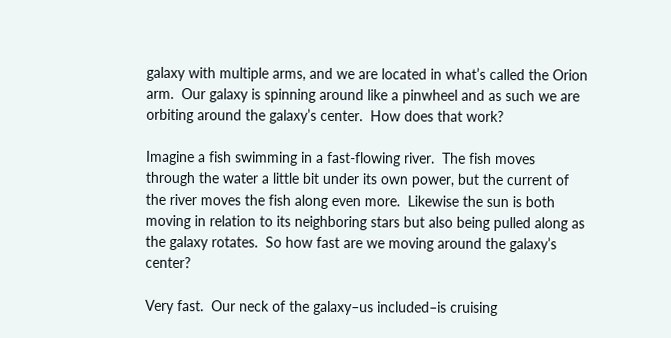galaxy with multiple arms, and we are located in what’s called the Orion arm.  Our galaxy is spinning around like a pinwheel and as such we are orbiting around the galaxy’s center.  How does that work?

Imagine a fish swimming in a fast-flowing river.  The fish moves through the water a little bit under its own power, but the current of the river moves the fish along even more.  Likewise the sun is both moving in relation to its neighboring stars but also being pulled along as the galaxy rotates.  So how fast are we moving around the galaxy’s center?

Very fast.  Our neck of the galaxy–us included–is cruising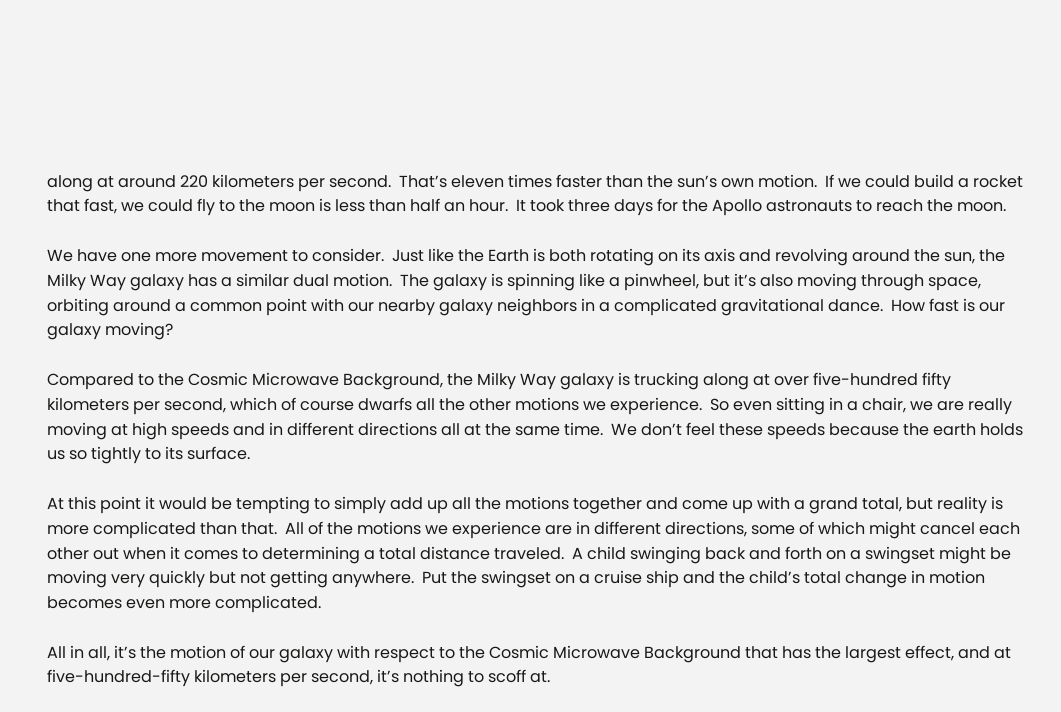along at around 220 kilometers per second.  That’s eleven times faster than the sun’s own motion.  If we could build a rocket that fast, we could fly to the moon is less than half an hour.  It took three days for the Apollo astronauts to reach the moon.

We have one more movement to consider.  Just like the Earth is both rotating on its axis and revolving around the sun, the Milky Way galaxy has a similar dual motion.  The galaxy is spinning like a pinwheel, but it’s also moving through space, orbiting around a common point with our nearby galaxy neighbors in a complicated gravitational dance.  How fast is our galaxy moving?

Compared to the Cosmic Microwave Background, the Milky Way galaxy is trucking along at over five-hundred fifty kilometers per second, which of course dwarfs all the other motions we experience.  So even sitting in a chair, we are really moving at high speeds and in different directions all at the same time.  We don’t feel these speeds because the earth holds us so tightly to its surface.

At this point it would be tempting to simply add up all the motions together and come up with a grand total, but reality is more complicated than that.  All of the motions we experience are in different directions, some of which might cancel each other out when it comes to determining a total distance traveled.  A child swinging back and forth on a swingset might be moving very quickly but not getting anywhere.  Put the swingset on a cruise ship and the child’s total change in motion becomes even more complicated.

All in all, it’s the motion of our galaxy with respect to the Cosmic Microwave Background that has the largest effect, and at five-hundred-fifty kilometers per second, it’s nothing to scoff at.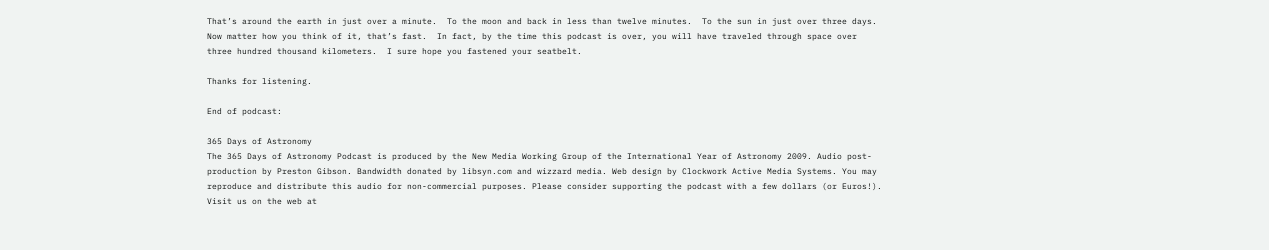That’s around the earth in just over a minute.  To the moon and back in less than twelve minutes.  To the sun in just over three days.  Now matter how you think of it, that’s fast.  In fact, by the time this podcast is over, you will have traveled through space over three hundred thousand kilometers.  I sure hope you fastened your seatbelt.

Thanks for listening.

End of podcast:

365 Days of Astronomy
The 365 Days of Astronomy Podcast is produced by the New Media Working Group of the International Year of Astronomy 2009. Audio post-production by Preston Gibson. Bandwidth donated by libsyn.com and wizzard media. Web design by Clockwork Active Media Systems. You may reproduce and distribute this audio for non-commercial purposes. Please consider supporting the podcast with a few dollars (or Euros!). Visit us on the web at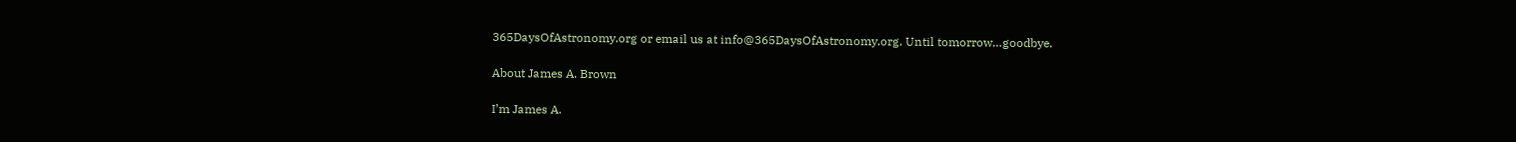365DaysOfAstronomy.org or email us at info@365DaysOfAstronomy.org. Until tomorrow…goodbye.

About James A. Brown

I’m James A.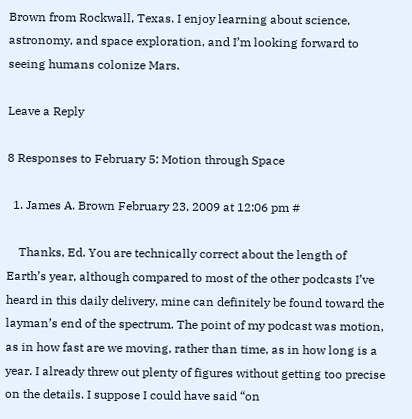Brown from Rockwall, Texas. I enjoy learning about science, astronomy, and space exploration, and I’m looking forward to seeing humans colonize Mars.

Leave a Reply

8 Responses to February 5: Motion through Space

  1. James A. Brown February 23, 2009 at 12:06 pm #

    Thanks, Ed. You are technically correct about the length of Earth’s year, although compared to most of the other podcasts I’ve heard in this daily delivery, mine can definitely be found toward the layman’s end of the spectrum. The point of my podcast was motion, as in how fast are we moving, rather than time, as in how long is a year. I already threw out plenty of figures without getting too precise on the details. I suppose I could have said “on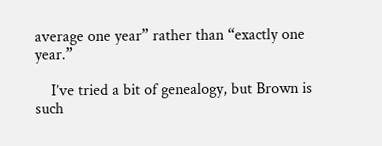average one year” rather than “exactly one year.”

    I’ve tried a bit of genealogy, but Brown is such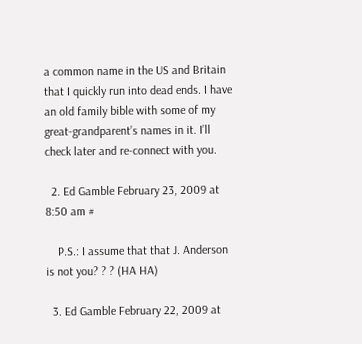a common name in the US and Britain that I quickly run into dead ends. I have an old family bible with some of my great-grandparent’s names in it. I’ll check later and re-connect with you.

  2. Ed Gamble February 23, 2009 at 8:50 am #

    P.S.: I assume that that J. Anderson is not you? ? ? (HA HA)

  3. Ed Gamble February 22, 2009 at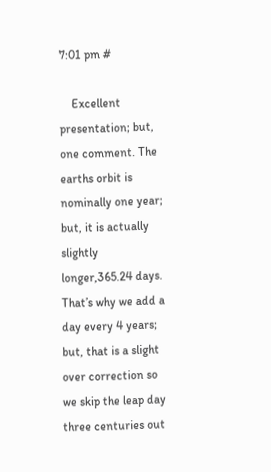7:01 pm #

    Excellent presentation; but, one comment. The earths orbit is nominally one year; but, it is actually slightly longer,365.24 days. That’s why we add a day every 4 years; but, that is a slight over correction so we skip the leap day three centuries out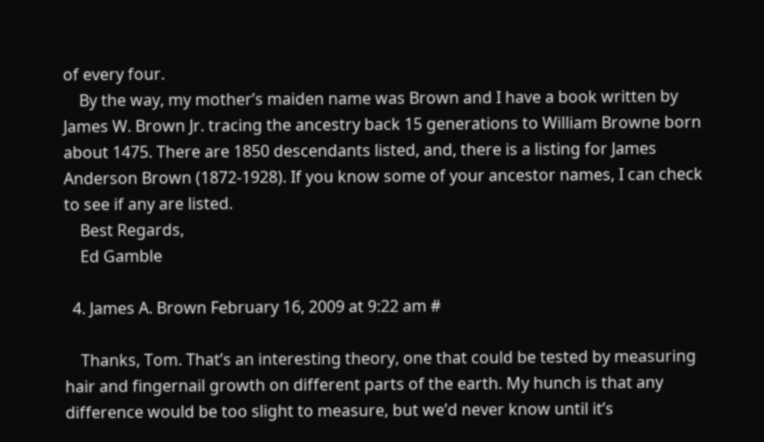of every four.
    By the way, my mother’s maiden name was Brown and I have a book written by James W. Brown Jr. tracing the ancestry back 15 generations to William Browne born about 1475. There are 1850 descendants listed, and, there is a listing for James Anderson Brown (1872-1928). If you know some of your ancestor names, I can check to see if any are listed.
    Best Regards,
    Ed Gamble

  4. James A. Brown February 16, 2009 at 9:22 am #

    Thanks, Tom. That’s an interesting theory, one that could be tested by measuring hair and fingernail growth on different parts of the earth. My hunch is that any difference would be too slight to measure, but we’d never know until it’s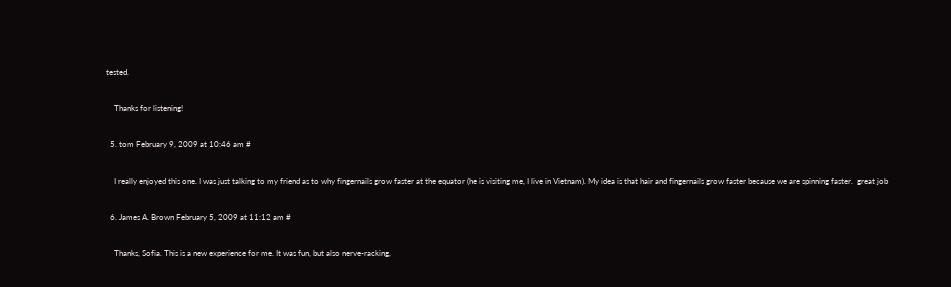tested.

    Thanks for listening!

  5. tom February 9, 2009 at 10:46 am #

    I really enjoyed this one. I was just talking to my friend as to why fingernails grow faster at the equator (he is visiting me, I live in Vietnam). My idea is that hair and fingernails grow faster because we are spinning faster.  great job

  6. James A. Brown February 5, 2009 at 11:12 am #

    Thanks, Sofia. This is a new experience for me. It was fun, but also nerve-racking,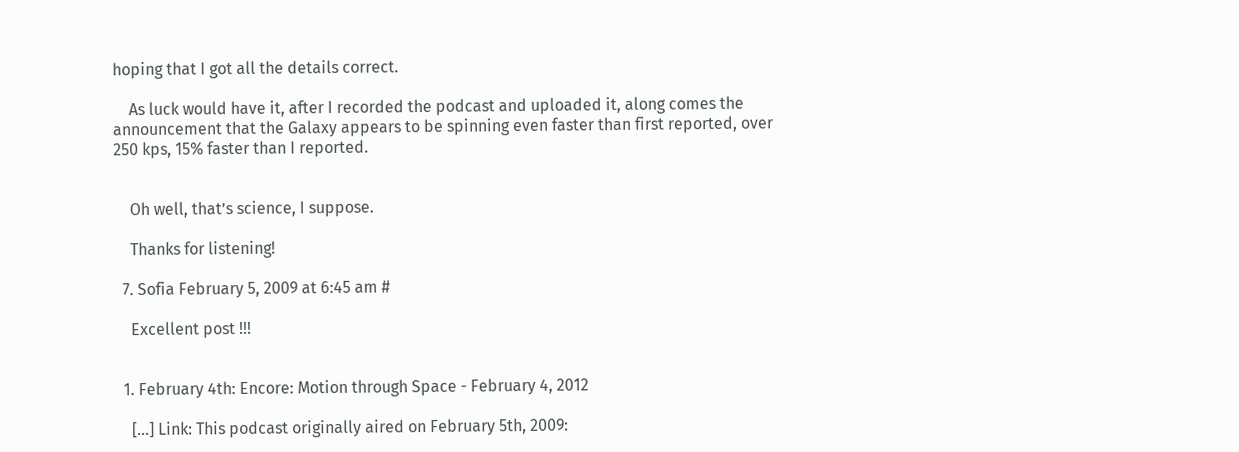hoping that I got all the details correct.

    As luck would have it, after I recorded the podcast and uploaded it, along comes the announcement that the Galaxy appears to be spinning even faster than first reported, over 250 kps, 15% faster than I reported.


    Oh well, that’s science, I suppose.

    Thanks for listening!

  7. Sofia February 5, 2009 at 6:45 am #

    Excellent post !!!


  1. February 4th: Encore: Motion through Space - February 4, 2012

    […] Link: This podcast originally aired on February 5th, 2009: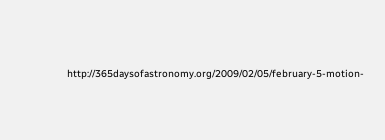http://365daysofastronomy.org/2009/02/05/february-5-motion-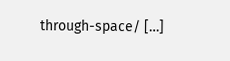through-space/ […]